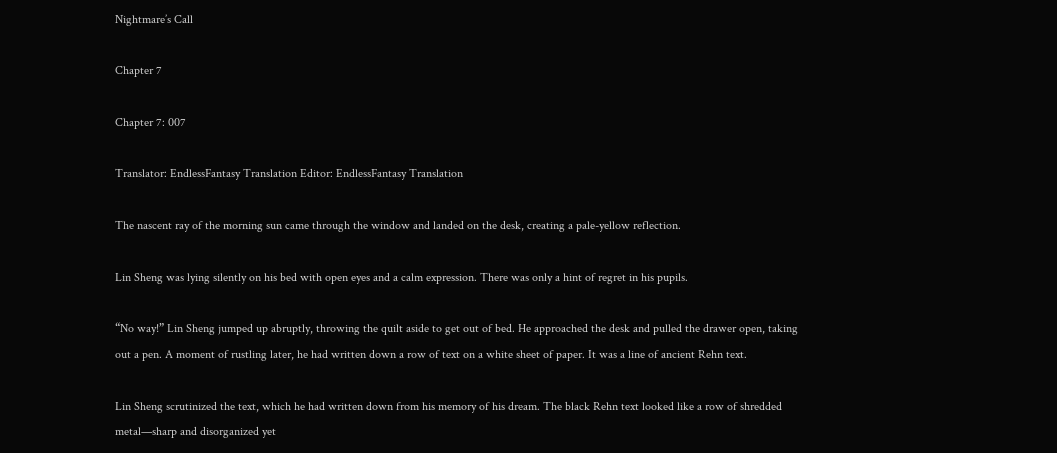Nightmare’s Call

Chapter 7

Chapter 7: 007

Translator: EndlessFantasy Translation Editor: EndlessFantasy Translation

The nascent ray of the morning sun came through the window and landed on the desk, creating a pale-yellow reflection.

Lin Sheng was lying silently on his bed with open eyes and a calm expression. There was only a hint of regret in his pupils.

“No way!” Lin Sheng jumped up abruptly, throwing the quilt aside to get out of bed. He approached the desk and pulled the drawer open, taking out a pen. A moment of rustling later, he had written down a row of text on a white sheet of paper. It was a line of ancient Rehn text.

Lin Sheng scrutinized the text, which he had written down from his memory of his dream. The black Rehn text looked like a row of shredded metal—sharp and disorganized yet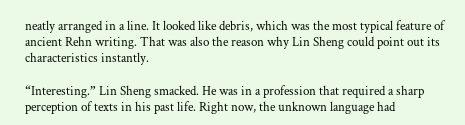neatly arranged in a line. It looked like debris, which was the most typical feature of ancient Rehn writing. That was also the reason why Lin Sheng could point out its characteristics instantly.

“Interesting.” Lin Sheng smacked. He was in a profession that required a sharp perception of texts in his past life. Right now, the unknown language had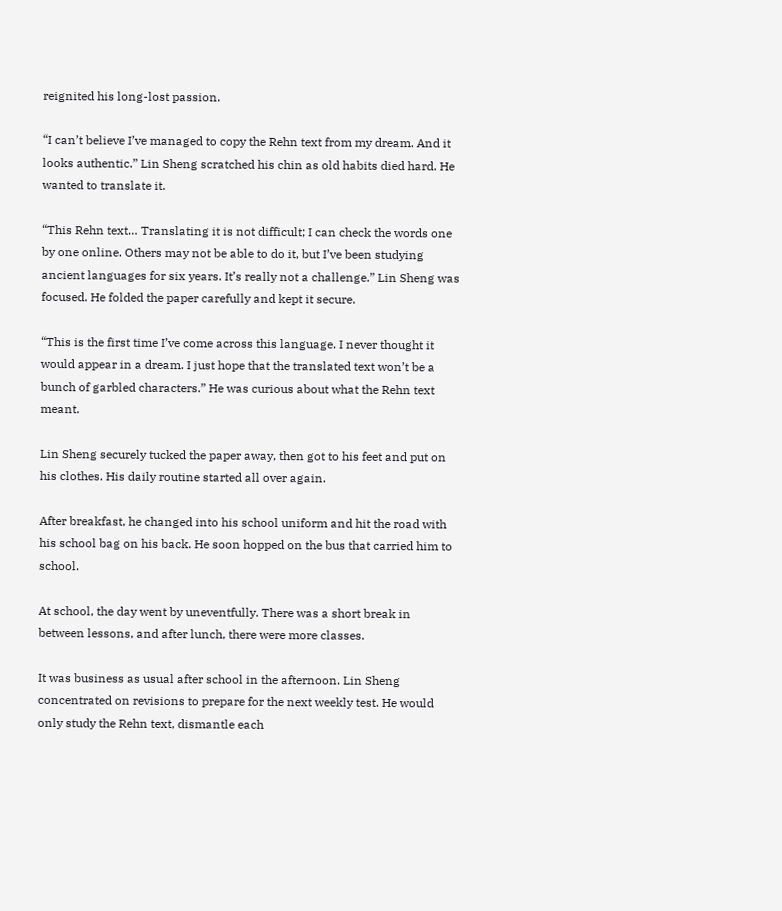reignited his long-lost passion.

“I can’t believe I’ve managed to copy the Rehn text from my dream. And it looks authentic.” Lin Sheng scratched his chin as old habits died hard. He wanted to translate it.

“This Rehn text… Translating it is not difficult; I can check the words one by one online. Others may not be able to do it, but I’ve been studying ancient languages for six years. It’s really not a challenge.” Lin Sheng was focused. He folded the paper carefully and kept it secure.

“This is the first time I’ve come across this language. I never thought it would appear in a dream. I just hope that the translated text won’t be a bunch of garbled characters.” He was curious about what the Rehn text meant.

Lin Sheng securely tucked the paper away, then got to his feet and put on his clothes. His daily routine started all over again.

After breakfast, he changed into his school uniform and hit the road with his school bag on his back. He soon hopped on the bus that carried him to school.

At school, the day went by uneventfully. There was a short break in between lessons, and after lunch, there were more classes.

It was business as usual after school in the afternoon. Lin Sheng concentrated on revisions to prepare for the next weekly test. He would only study the Rehn text, dismantle each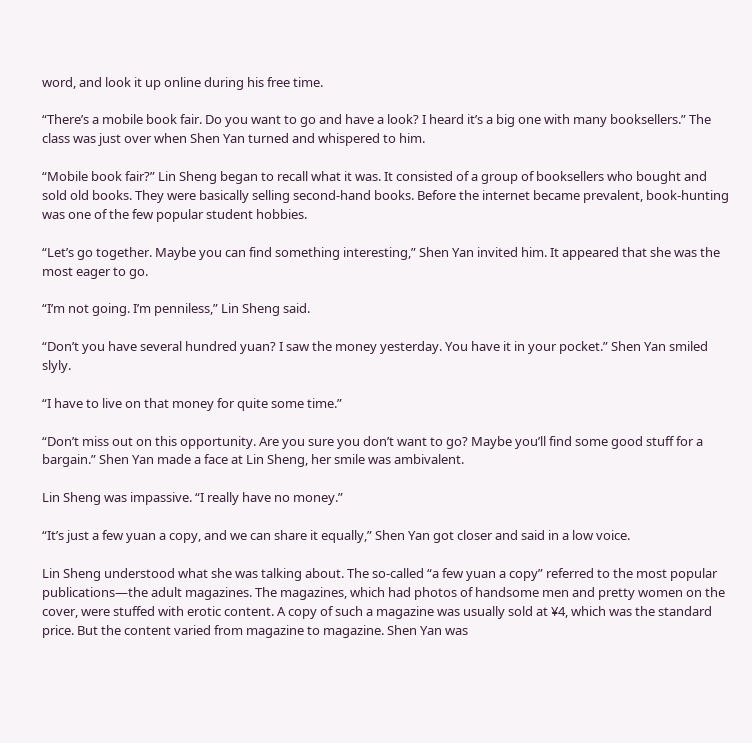word, and look it up online during his free time.

“There’s a mobile book fair. Do you want to go and have a look? I heard it’s a big one with many booksellers.” The class was just over when Shen Yan turned and whispered to him.

“Mobile book fair?” Lin Sheng began to recall what it was. It consisted of a group of booksellers who bought and sold old books. They were basically selling second-hand books. Before the internet became prevalent, book-hunting was one of the few popular student hobbies.

“Let’s go together. Maybe you can find something interesting,” Shen Yan invited him. It appeared that she was the most eager to go.

“I’m not going. I’m penniless,” Lin Sheng said.

“Don’t you have several hundred yuan? I saw the money yesterday. You have it in your pocket.” Shen Yan smiled slyly.

“I have to live on that money for quite some time.”

“Don’t miss out on this opportunity. Are you sure you don’t want to go? Maybe you’ll find some good stuff for a bargain.” Shen Yan made a face at Lin Sheng, her smile was ambivalent.

Lin Sheng was impassive. “I really have no money.”

“It’s just a few yuan a copy, and we can share it equally,” Shen Yan got closer and said in a low voice.

Lin Sheng understood what she was talking about. The so-called “a few yuan a copy” referred to the most popular publications—the adult magazines. The magazines, which had photos of handsome men and pretty women on the cover, were stuffed with erotic content. A copy of such a magazine was usually sold at ¥4, which was the standard price. But the content varied from magazine to magazine. Shen Yan was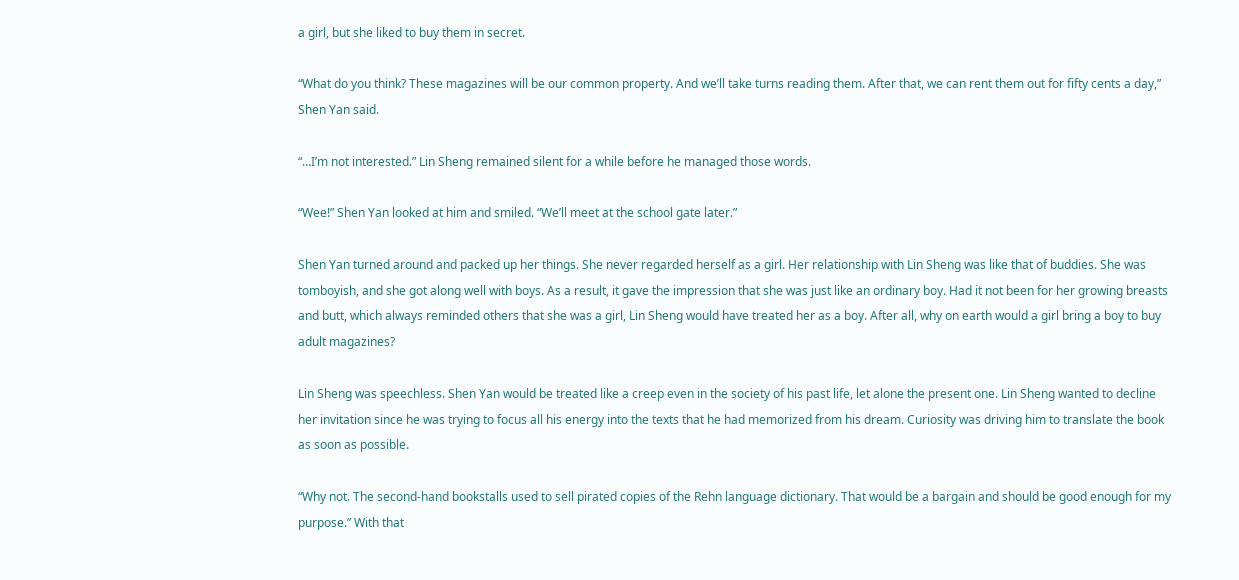a girl, but she liked to buy them in secret.

“What do you think? These magazines will be our common property. And we’ll take turns reading them. After that, we can rent them out for fifty cents a day,” Shen Yan said.

“…I’m not interested.” Lin Sheng remained silent for a while before he managed those words.

“Wee!” Shen Yan looked at him and smiled. “We’ll meet at the school gate later.”

Shen Yan turned around and packed up her things. She never regarded herself as a girl. Her relationship with Lin Sheng was like that of buddies. She was tomboyish, and she got along well with boys. As a result, it gave the impression that she was just like an ordinary boy. Had it not been for her growing breasts and butt, which always reminded others that she was a girl, Lin Sheng would have treated her as a boy. After all, why on earth would a girl bring a boy to buy adult magazines?

Lin Sheng was speechless. Shen Yan would be treated like a creep even in the society of his past life, let alone the present one. Lin Sheng wanted to decline her invitation since he was trying to focus all his energy into the texts that he had memorized from his dream. Curiosity was driving him to translate the book as soon as possible.

“Why not. The second-hand bookstalls used to sell pirated copies of the Rehn language dictionary. That would be a bargain and should be good enough for my purpose.” With that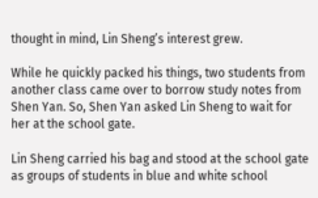thought in mind, Lin Sheng’s interest grew.

While he quickly packed his things, two students from another class came over to borrow study notes from Shen Yan. So, Shen Yan asked Lin Sheng to wait for her at the school gate.

Lin Sheng carried his bag and stood at the school gate as groups of students in blue and white school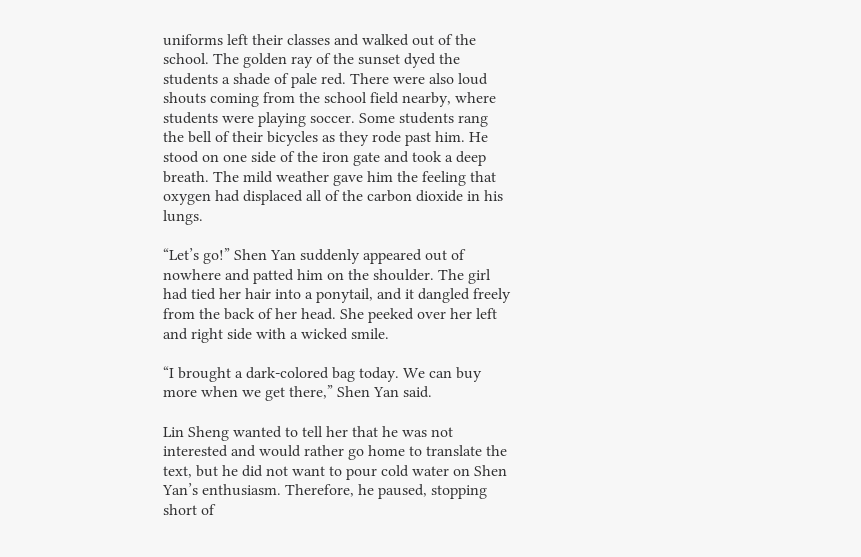uniforms left their classes and walked out of the school. The golden ray of the sunset dyed the students a shade of pale red. There were also loud shouts coming from the school field nearby, where students were playing soccer. Some students rang the bell of their bicycles as they rode past him. He stood on one side of the iron gate and took a deep breath. The mild weather gave him the feeling that oxygen had displaced all of the carbon dioxide in his lungs.

“Let’s go!” Shen Yan suddenly appeared out of nowhere and patted him on the shoulder. The girl had tied her hair into a ponytail, and it dangled freely from the back of her head. She peeked over her left and right side with a wicked smile.

“I brought a dark-colored bag today. We can buy more when we get there,” Shen Yan said.

Lin Sheng wanted to tell her that he was not interested and would rather go home to translate the text, but he did not want to pour cold water on Shen Yan’s enthusiasm. Therefore, he paused, stopping short of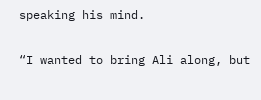speaking his mind.

“I wanted to bring Ali along, but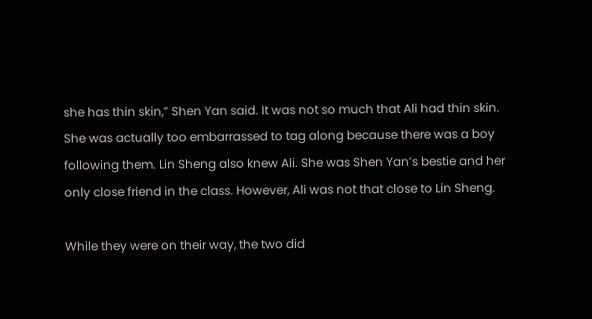she has thin skin,” Shen Yan said. It was not so much that Ali had thin skin. She was actually too embarrassed to tag along because there was a boy following them. Lin Sheng also knew Ali. She was Shen Yan’s bestie and her only close friend in the class. However, Ali was not that close to Lin Sheng.

While they were on their way, the two did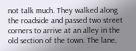not talk much. They walked along the roadside and passed two street corners to arrive at an alley in the old section of the town. The lane,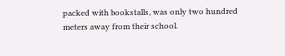packed with bookstalls, was only two hundred meters away from their school.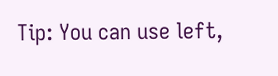Tip: You can use left,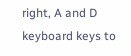right, A and D keyboard keys to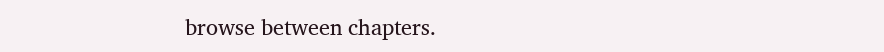browse between chapters.